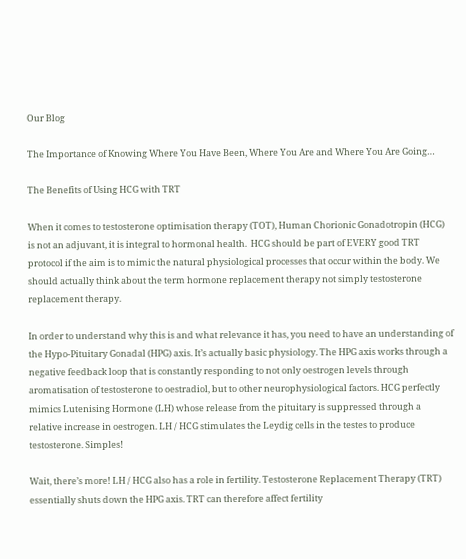Our Blog

The Importance of Knowing Where You Have Been, Where You Are and Where You Are Going…

The Benefits of Using HCG with TRT

When it comes to testosterone optimisation therapy (TOT), Human Chorionic Gonadotropin (HCG) is not an adjuvant, it is integral to hormonal health.  HCG should be part of EVERY good TRT protocol if the aim is to mimic the natural physiological processes that occur within the body. We should actually think about the term hormone replacement therapy not simply testosterone replacement therapy.

In order to understand why this is and what relevance it has, you need to have an understanding of the Hypo-Pituitary Gonadal (HPG) axis. It’s actually basic physiology. The HPG axis works through a negative feedback loop that is constantly responding to not only oestrogen levels through aromatisation of testosterone to oestradiol, but to other neurophysiological factors. HCG perfectly mimics Lutenising Hormone (LH) whose release from the pituitary is suppressed through a relative increase in oestrogen. LH / HCG stimulates the Leydig cells in the testes to produce testosterone. Simples!

Wait, there’s more! LH / HCG also has a role in fertility. Testosterone Replacement Therapy (TRT) essentially shuts down the HPG axis. TRT can therefore affect fertility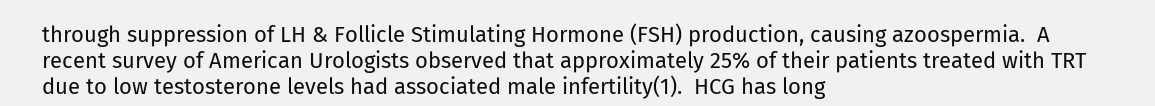through suppression of LH & Follicle Stimulating Hormone (FSH) production, causing azoospermia.  A recent survey of American Urologists observed that approximately 25% of their patients treated with TRT due to low testosterone levels had associated male infertility(1).  HCG has long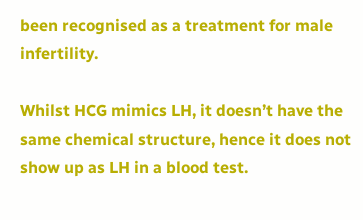been recognised as a treatment for male infertility.

Whilst HCG mimics LH, it doesn’t have the same chemical structure, hence it does not show up as LH in a blood test.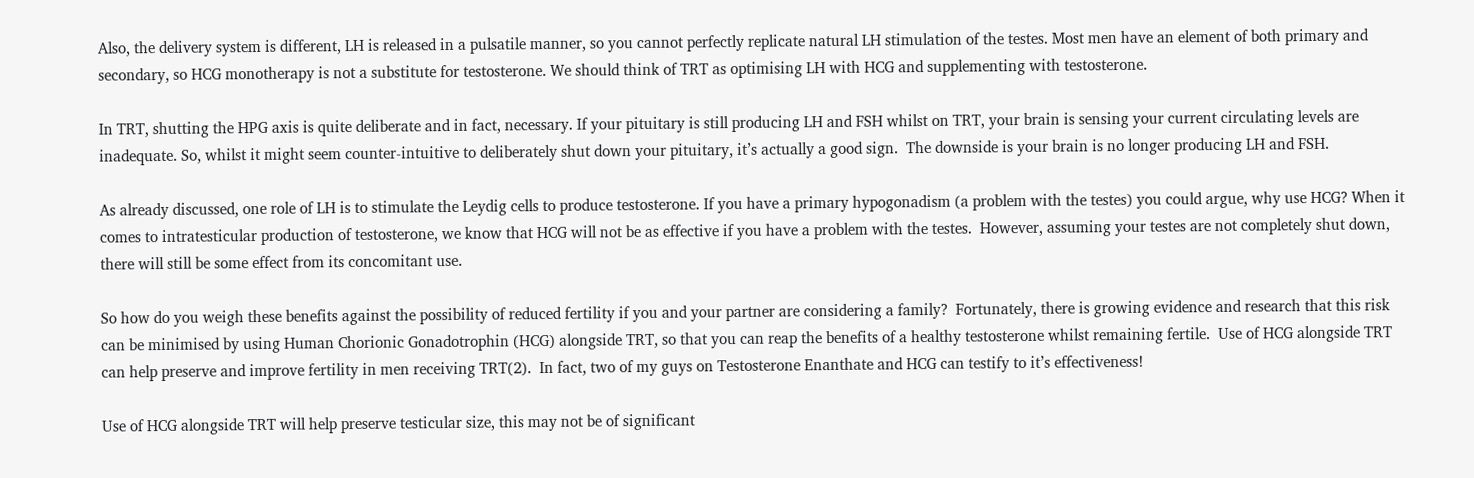Also, the delivery system is different, LH is released in a pulsatile manner, so you cannot perfectly replicate natural LH stimulation of the testes. Most men have an element of both primary and secondary, so HCG monotherapy is not a substitute for testosterone. We should think of TRT as optimising LH with HCG and supplementing with testosterone.

In TRT, shutting the HPG axis is quite deliberate and in fact, necessary. If your pituitary is still producing LH and FSH whilst on TRT, your brain is sensing your current circulating levels are inadequate. So, whilst it might seem counter-intuitive to deliberately shut down your pituitary, it’s actually a good sign.  The downside is your brain is no longer producing LH and FSH.

As already discussed, one role of LH is to stimulate the Leydig cells to produce testosterone. If you have a primary hypogonadism (a problem with the testes) you could argue, why use HCG? When it comes to intratesticular production of testosterone, we know that HCG will not be as effective if you have a problem with the testes.  However, assuming your testes are not completely shut down, there will still be some effect from its concomitant use.

So how do you weigh these benefits against the possibility of reduced fertility if you and your partner are considering a family?  Fortunately, there is growing evidence and research that this risk can be minimised by using Human Chorionic Gonadotrophin (HCG) alongside TRT, so that you can reap the benefits of a healthy testosterone whilst remaining fertile.  Use of HCG alongside TRT can help preserve and improve fertility in men receiving TRT(2).  In fact, two of my guys on Testosterone Enanthate and HCG can testify to it’s effectiveness!

Use of HCG alongside TRT will help preserve testicular size, this may not be of significant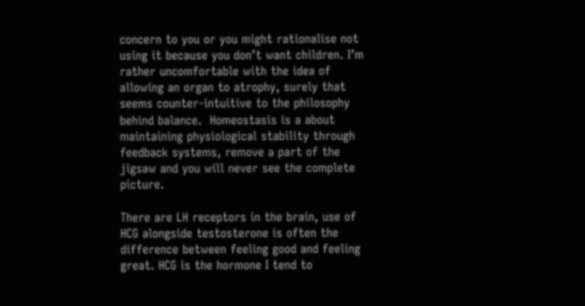concern to you or you might rationalise not using it because you don’t want children. I’m rather uncomfortable with the idea of allowing an organ to atrophy, surely that seems counter-intuitive to the philosophy behind balance.  Homeostasis is a about maintaining physiological stability through feedback systems, remove a part of the jigsaw and you will never see the complete picture.

There are LH receptors in the brain, use of HCG alongside testosterone is often the difference between feeling good and feeling great. HCG is the hormone I tend to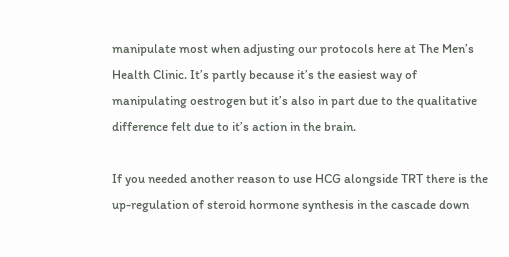manipulate most when adjusting our protocols here at The Men’s Health Clinic. It’s partly because it’s the easiest way of manipulating oestrogen but it’s also in part due to the qualitative difference felt due to it’s action in the brain.

If you needed another reason to use HCG alongside TRT there is the up-regulation of steroid hormone synthesis in the cascade down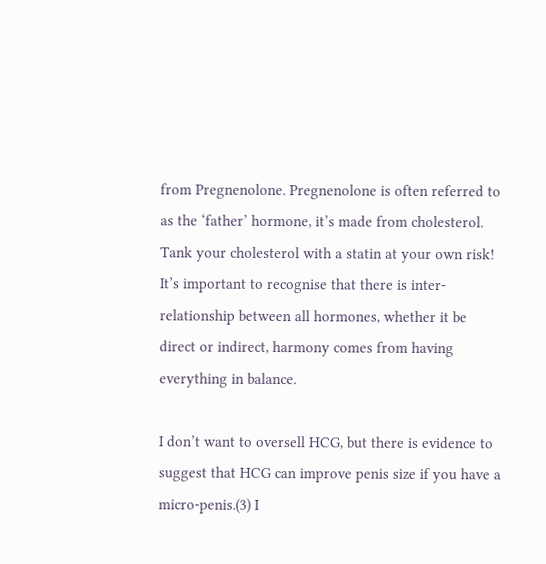from Pregnenolone. Pregnenolone is often referred to as the ‘father’ hormone, it’s made from cholesterol. Tank your cholesterol with a statin at your own risk! It’s important to recognise that there is inter-relationship between all hormones, whether it be direct or indirect, harmony comes from having everything in balance.

I don’t want to oversell HCG, but there is evidence to suggest that HCG can improve penis size if you have a micro-penis.(3) I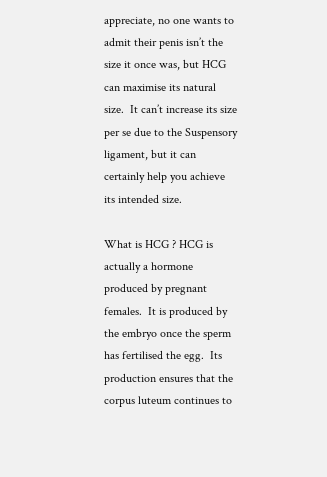appreciate, no one wants to admit their penis isn’t the size it once was, but HCG can maximise its natural size.  It can’t increase its size per se due to the Suspensory ligament, but it can certainly help you achieve its intended size.

What is HCG ? HCG is actually a hormone produced by pregnant females.  It is produced by the embryo once the sperm has fertilised the egg.  Its production ensures that the corpus luteum continues to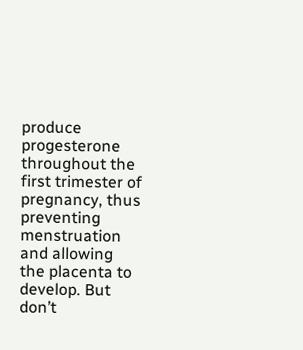produce progesterone throughout the first trimester of pregnancy, thus preventing menstruation and allowing the placenta to develop. But don’t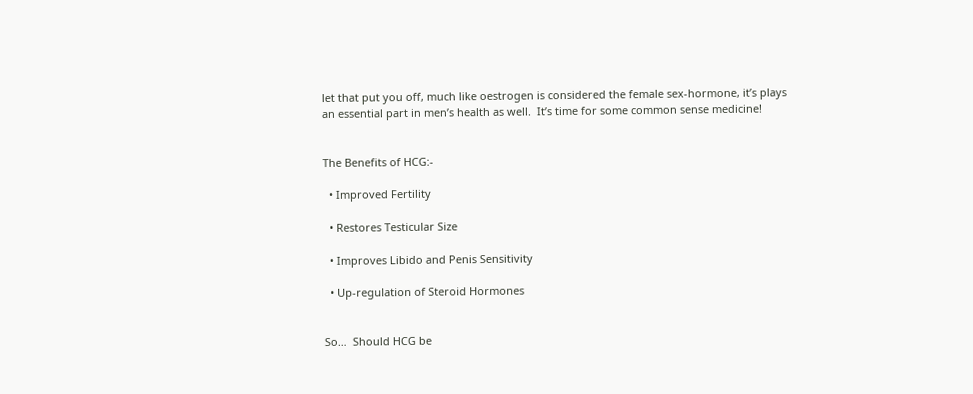let that put you off, much like oestrogen is considered the female sex-hormone, it’s plays an essential part in men’s health as well.  It’s time for some common sense medicine!


The Benefits of HCG:-

  • Improved Fertility

  • Restores Testicular Size

  • Improves Libido and Penis Sensitivity

  • Up-regulation of Steroid Hormones


So…  Should HCG be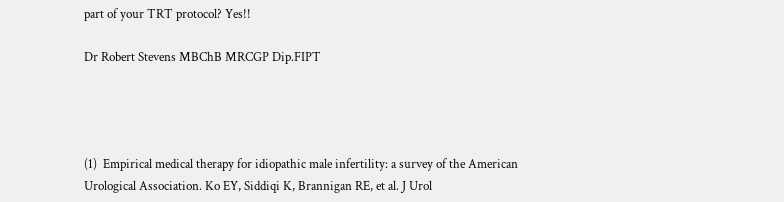part of your TRT protocol? Yes!!

Dr Robert Stevens MBChB MRCGP Dip.FIPT




(1)  Empirical medical therapy for idiopathic male infertility: a survey of the American Urological Association. Ko EY, Siddiqi K, Brannigan RE, et al. J Urol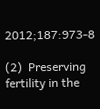2012;187:973-8

(2)  Preserving fertility in the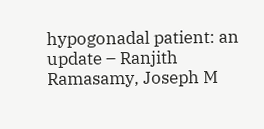hypogonadal patient: an update – Ranjith Ramasamy, Joseph M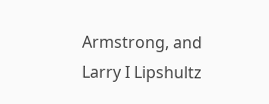Armstrong, and Larry I Lipshultz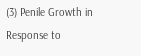(3) Penile Growth in Response to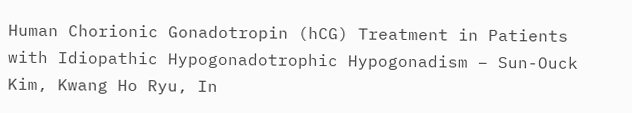Human Chorionic Gonadotropin (hCG) Treatment in Patients with Idiopathic Hypogonadotrophic Hypogonadism – Sun-Ouck Kim, Kwang Ho Ryu, In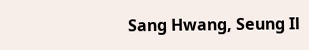Sang Hwang, Seung Il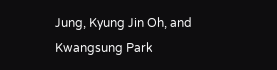Jung, Kyung Jin Oh, and Kwangsung Park